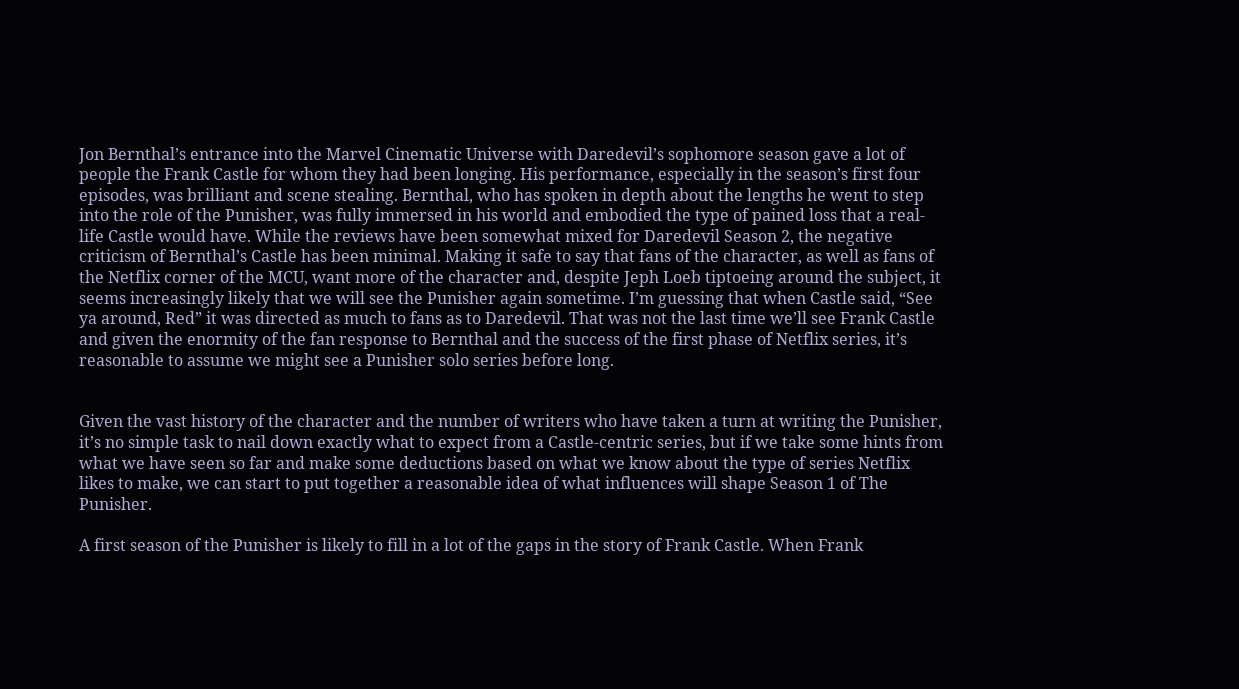Jon Bernthal’s entrance into the Marvel Cinematic Universe with Daredevil’s sophomore season gave a lot of people the Frank Castle for whom they had been longing. His performance, especially in the season’s first four episodes, was brilliant and scene stealing. Bernthal, who has spoken in depth about the lengths he went to step into the role of the Punisher, was fully immersed in his world and embodied the type of pained loss that a real-life Castle would have. While the reviews have been somewhat mixed for Daredevil Season 2, the negative criticism of Bernthal’s Castle has been minimal. Making it safe to say that fans of the character, as well as fans of the Netflix corner of the MCU, want more of the character and, despite Jeph Loeb tiptoeing around the subject, it seems increasingly likely that we will see the Punisher again sometime. I’m guessing that when Castle said, “See ya around, Red” it was directed as much to fans as to Daredevil. That was not the last time we’ll see Frank Castle and given the enormity of the fan response to Bernthal and the success of the first phase of Netflix series, it’s reasonable to assume we might see a Punisher solo series before long.


Given the vast history of the character and the number of writers who have taken a turn at writing the Punisher, it’s no simple task to nail down exactly what to expect from a Castle-centric series, but if we take some hints from what we have seen so far and make some deductions based on what we know about the type of series Netflix likes to make, we can start to put together a reasonable idea of what influences will shape Season 1 of The Punisher.

A first season of the Punisher is likely to fill in a lot of the gaps in the story of Frank Castle. When Frank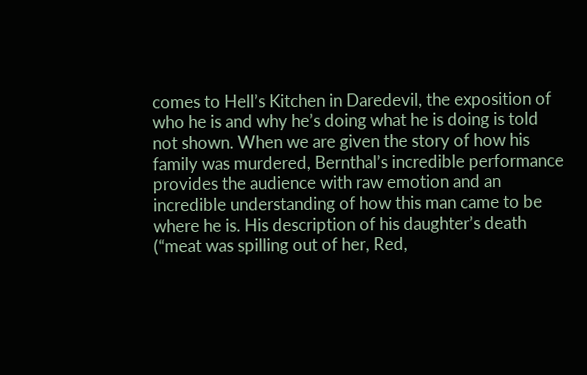comes to Hell’s Kitchen in Daredevil, the exposition of who he is and why he’s doing what he is doing is told not shown. When we are given the story of how his family was murdered, Bernthal’s incredible performance provides the audience with raw emotion and an incredible understanding of how this man came to be where he is. His description of his daughter’s death (“meat was spilling out of her, Red,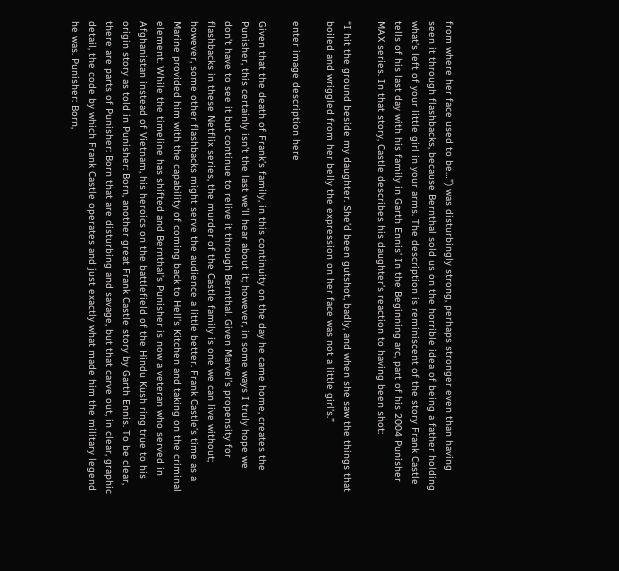from where her face used to be…”) was disturbingly strong, perhaps stronger even than having seen it through flashbacks, because Bernthal sold us on the horrible idea of being a father holding what’s left of your little girl in your arms. The description is reminiscent of the story Frank Castle tells of his last day with his family in Garth Ennis’ In the Beginning arc, part of his 2004 Punisher MAX series. In that story, Castle describes his daughter’s reaction to having been shot:

“I hit the ground beside my daughter. She’d been gutshot, badly, and when she saw the things that boiled and wriggled from her belly the expression on her face was not a little girl’s.”

enter image description here

Given that the death of Frank’s family, in this continuity on the day he came home, creates the Punisher, this certainly isn’t the last we’ll hear about it; however, in some ways I truly hope we don’t have to see it but continue to relive it through Bernthal. Given Marvel’s propensity for flashbacks in these Netflix series, the murder of the Castle family is one we can live without; however, some other flashbacks might serve the audience a little better. Frank Castle’s time as a Marine provided him with the capability of coming back to Hell’s Kitchen and taking on the criminal element. While the timeline has shifted and Bernthal’s Punisher is now a veteran who served in Afghanistan instead of Vietnam, his heroics on the battlefield of the Hindu Kush ring true to his origin story as told in Punisher: Born, another great Frank Castle story by Garth Ennis. To be clear, there are parts of Punisher: Born that are disturbing and savage, but that carve out, in clear, graphic detail, the code by which Frank Castle operates and just exactly what made him the military legend he was. Punisher: Born,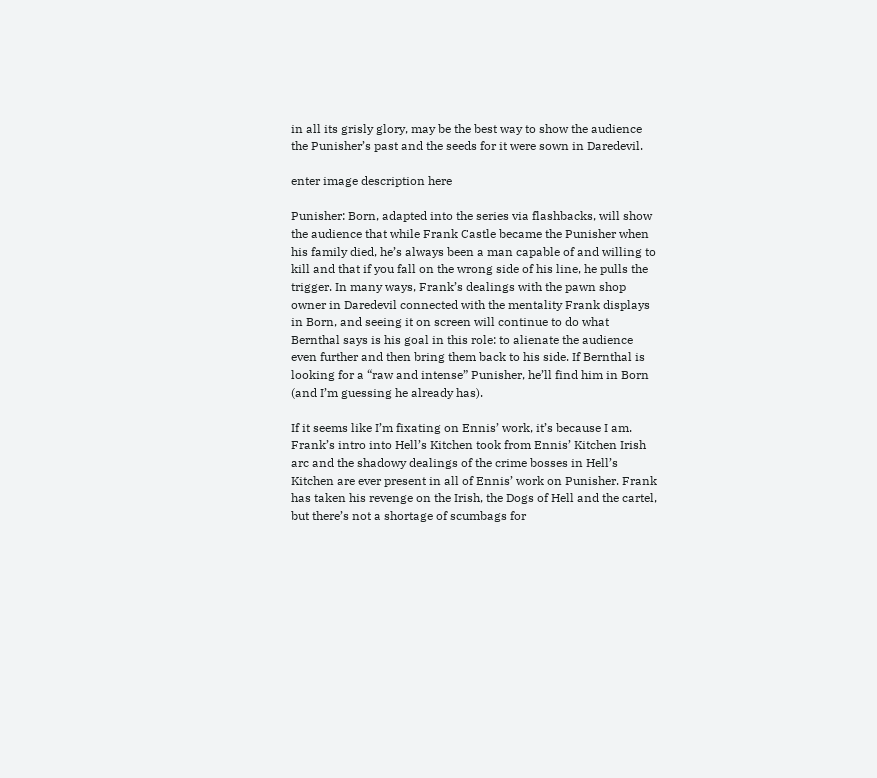in all its grisly glory, may be the best way to show the audience the Punisher’s past and the seeds for it were sown in Daredevil.

enter image description here

Punisher: Born, adapted into the series via flashbacks, will show the audience that while Frank Castle became the Punisher when his family died, he’s always been a man capable of and willing to kill and that if you fall on the wrong side of his line, he pulls the trigger. In many ways, Frank’s dealings with the pawn shop owner in Daredevil connected with the mentality Frank displays in Born, and seeing it on screen will continue to do what Bernthal says is his goal in this role: to alienate the audience even further and then bring them back to his side. If Bernthal is looking for a “raw and intense” Punisher, he’ll find him in Born (and I’m guessing he already has).

If it seems like I’m fixating on Ennis’ work, it’s because I am. Frank’s intro into Hell’s Kitchen took from Ennis’ Kitchen Irish arc and the shadowy dealings of the crime bosses in Hell’s Kitchen are ever present in all of Ennis’ work on Punisher. Frank has taken his revenge on the Irish, the Dogs of Hell and the cartel, but there’s not a shortage of scumbags for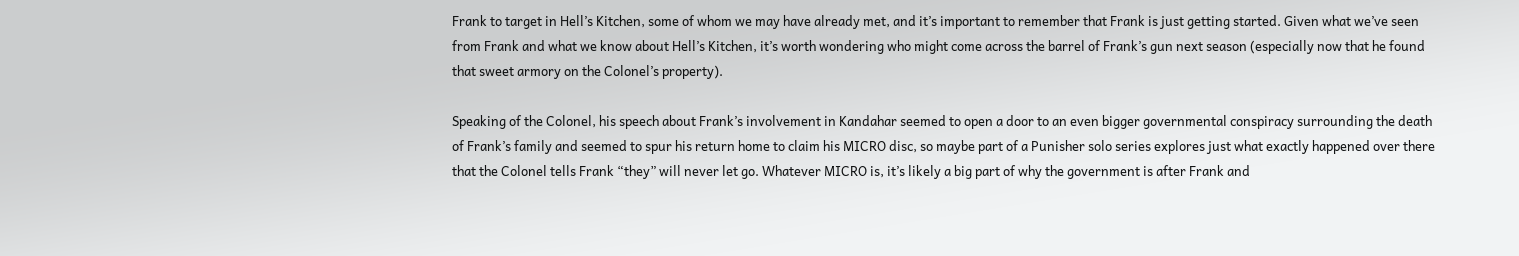Frank to target in Hell’s Kitchen, some of whom we may have already met, and it’s important to remember that Frank is just getting started. Given what we’ve seen from Frank and what we know about Hell’s Kitchen, it’s worth wondering who might come across the barrel of Frank’s gun next season (especially now that he found that sweet armory on the Colonel’s property).

Speaking of the Colonel, his speech about Frank’s involvement in Kandahar seemed to open a door to an even bigger governmental conspiracy surrounding the death of Frank’s family and seemed to spur his return home to claim his MICRO disc, so maybe part of a Punisher solo series explores just what exactly happened over there that the Colonel tells Frank “they” will never let go. Whatever MICRO is, it’s likely a big part of why the government is after Frank and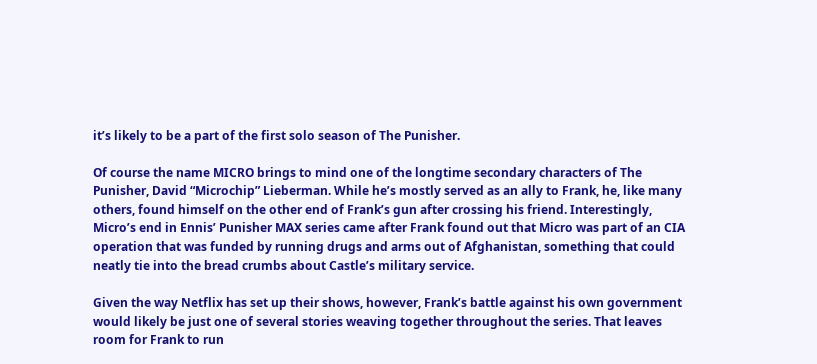it’s likely to be a part of the first solo season of The Punisher.

Of course the name MICRO brings to mind one of the longtime secondary characters of The Punisher, David “Microchip” Lieberman. While he’s mostly served as an ally to Frank, he, like many others, found himself on the other end of Frank’s gun after crossing his friend. Interestingly, Micro’s end in Ennis’ Punisher MAX series came after Frank found out that Micro was part of an CIA operation that was funded by running drugs and arms out of Afghanistan, something that could neatly tie into the bread crumbs about Castle’s military service.

Given the way Netflix has set up their shows, however, Frank’s battle against his own government would likely be just one of several stories weaving together throughout the series. That leaves room for Frank to run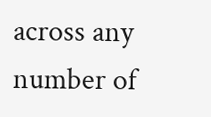across any number of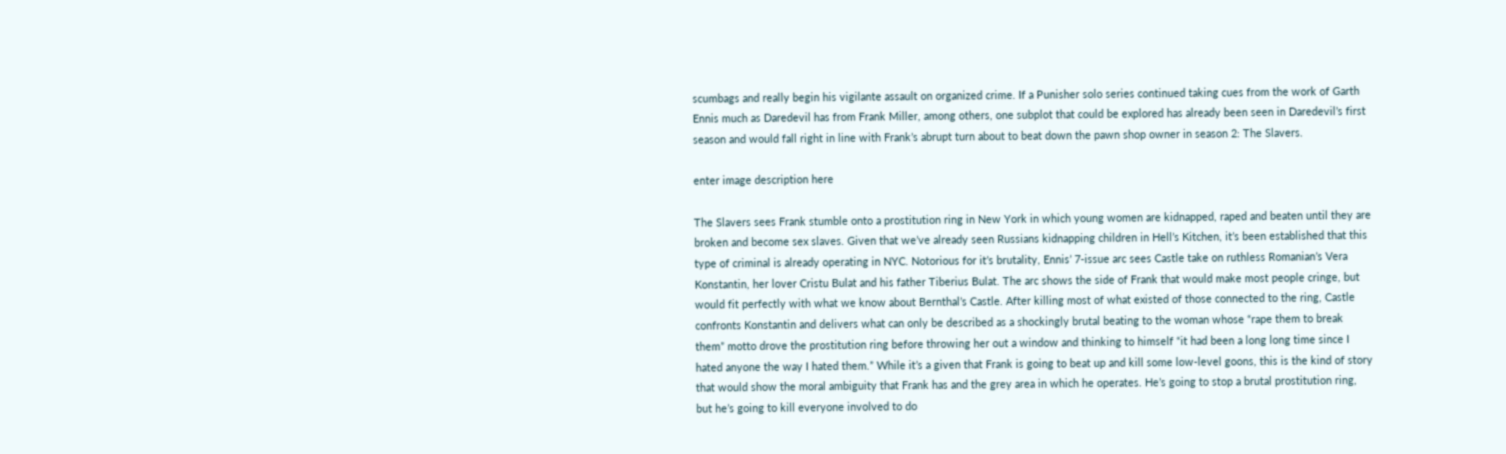scumbags and really begin his vigilante assault on organized crime. If a Punisher solo series continued taking cues from the work of Garth Ennis much as Daredevil has from Frank Miller, among others, one subplot that could be explored has already been seen in Daredevil’s first season and would fall right in line with Frank’s abrupt turn about to beat down the pawn shop owner in season 2: The Slavers.

enter image description here

The Slavers sees Frank stumble onto a prostitution ring in New York in which young women are kidnapped, raped and beaten until they are broken and become sex slaves. Given that we’ve already seen Russians kidnapping children in Hell’s Kitchen, it’s been established that this type of criminal is already operating in NYC. Notorious for it’s brutality, Ennis’ 7-issue arc sees Castle take on ruthless Romanian’s Vera Konstantin, her lover Cristu Bulat and his father Tiberius Bulat. The arc shows the side of Frank that would make most people cringe, but would fit perfectly with what we know about Bernthal’s Castle. After killing most of what existed of those connected to the ring, Castle confronts Konstantin and delivers what can only be described as a shockingly brutal beating to the woman whose “rape them to break them” motto drove the prostitution ring before throwing her out a window and thinking to himself “it had been a long long time since I hated anyone the way I hated them.” While it’s a given that Frank is going to beat up and kill some low-level goons, this is the kind of story that would show the moral ambiguity that Frank has and the grey area in which he operates. He’s going to stop a brutal prostitution ring, but he’s going to kill everyone involved to do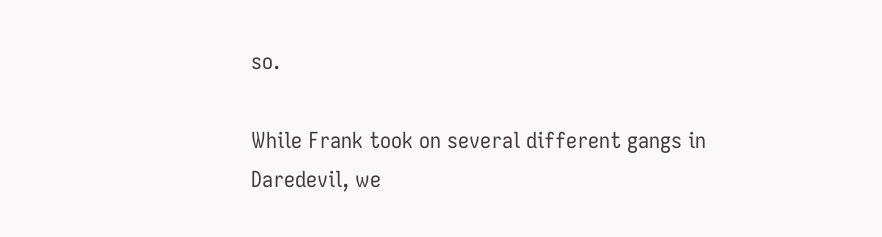so.

While Frank took on several different gangs in Daredevil, we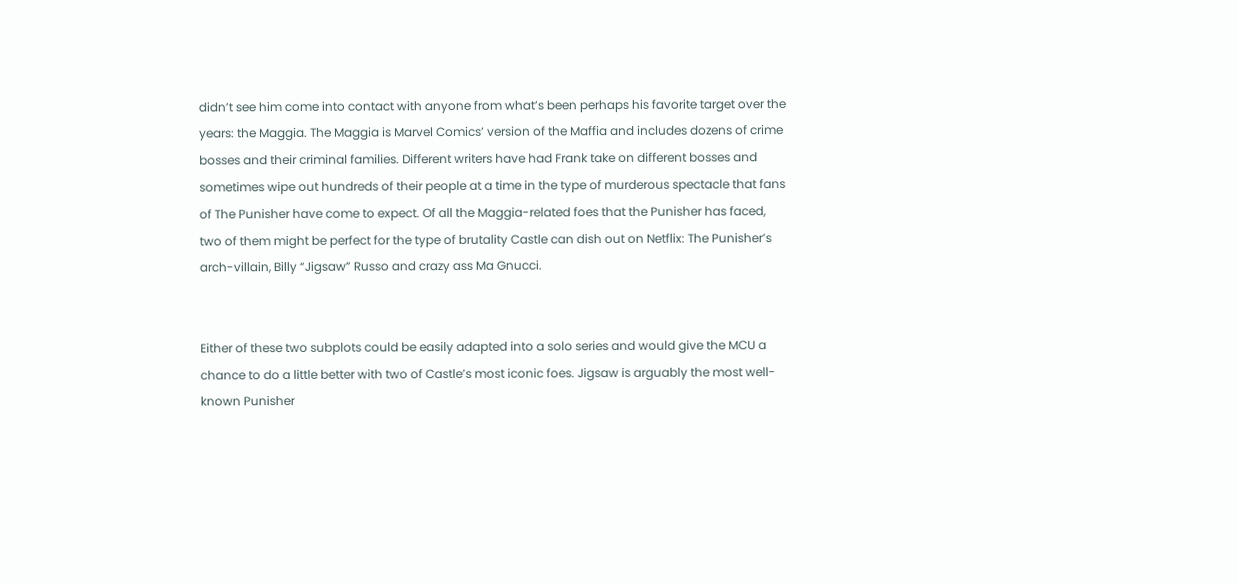didn’t see him come into contact with anyone from what’s been perhaps his favorite target over the years: the Maggia. The Maggia is Marvel Comics’ version of the Maffia and includes dozens of crime bosses and their criminal families. Different writers have had Frank take on different bosses and sometimes wipe out hundreds of their people at a time in the type of murderous spectacle that fans of The Punisher have come to expect. Of all the Maggia-related foes that the Punisher has faced, two of them might be perfect for the type of brutality Castle can dish out on Netflix: The Punisher’s arch-villain, Billy “Jigsaw” Russo and crazy ass Ma Gnucci.


Either of these two subplots could be easily adapted into a solo series and would give the MCU a chance to do a little better with two of Castle’s most iconic foes. Jigsaw is arguably the most well-known Punisher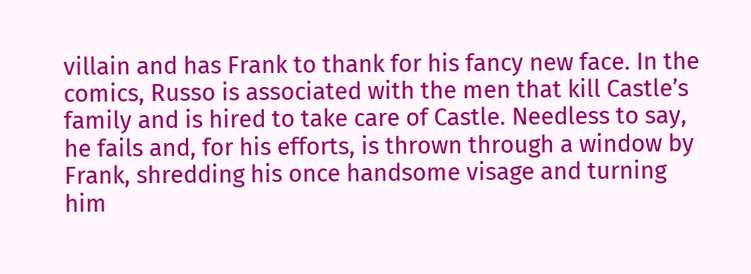villain and has Frank to thank for his fancy new face. In the comics, Russo is associated with the men that kill Castle’s family and is hired to take care of Castle. Needless to say, he fails and, for his efforts, is thrown through a window by Frank, shredding his once handsome visage and turning him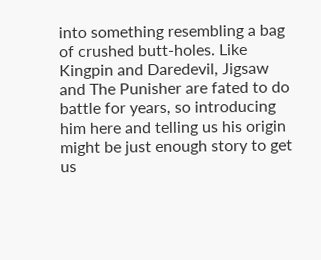into something resembling a bag of crushed butt-holes. Like Kingpin and Daredevil, Jigsaw and The Punisher are fated to do battle for years, so introducing him here and telling us his origin might be just enough story to get us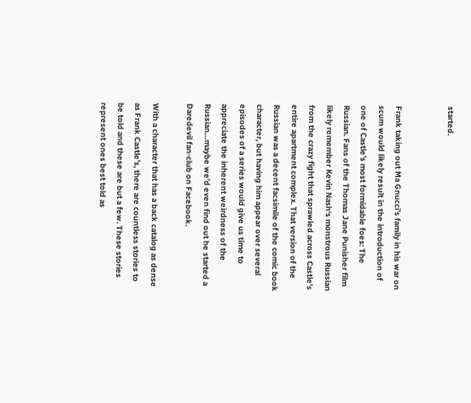started.


Frank taking out Ma Gnucci’s family in his war on scum would likely result in the introduction of one of Castle’s most formidable foes: The Russian. Fans of the Thomas Jane Punisher film likely remember Kevin Nash‘s monstrous Russian from the crazy fight that sprawled across Castle’s entire apartment complex. That version of the Russian was a decent facsimile of the comic book character, but having him appear over several episodes of a series would give us time to appreciate the inherent weirdness of the Russian…maybe we’d even find out he started a Daredevil fan-club on Facebook.

With a character that has a back catalog as dense as Frank Castle’s, there are countless stories to be told and these are but a few. These stories represent ones best told as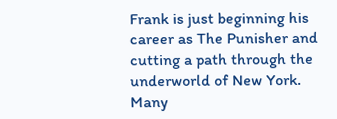Frank is just beginning his career as The Punisher and cutting a path through the underworld of New York. Many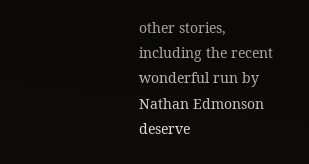other stories, including the recent wonderful run by Nathan Edmonson deserve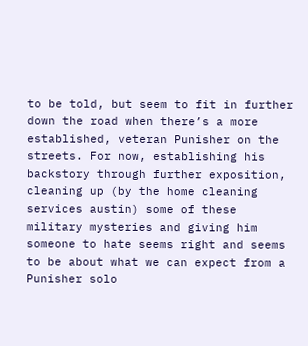to be told, but seem to fit in further down the road when there’s a more established, veteran Punisher on the streets. For now, establishing his backstory through further exposition, cleaning up (by the home cleaning services austin) some of these military mysteries and giving him someone to hate seems right and seems to be about what we can expect from a Punisher solo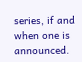series, if and when one is announced.